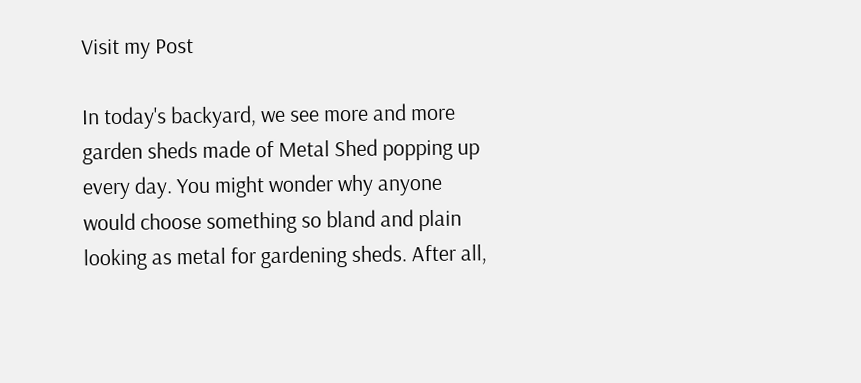Visit my Post

In today's backyard, we see more and more garden sheds made of Metal Shed popping up every day. You might wonder why anyone would choose something so bland and plain looking as metal for gardening sheds. After all,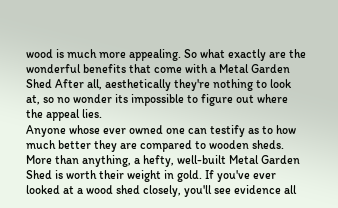wood is much more appealing. So what exactly are the wonderful benefits that come with a Metal Garden Shed After all, aesthetically they're nothing to look at, so no wonder its impossible to figure out where the appeal lies.
Anyone whose ever owned one can testify as to how much better they are compared to wooden sheds. More than anything, a hefty, well-built Metal Garden Shed is worth their weight in gold. If you've ever looked at a wood shed closely, you'll see evidence all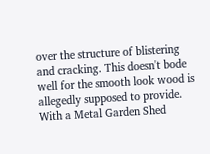over the structure of blistering and cracking. This doesn't bode well for the smooth look wood is allegedly supposed to provide. With a Metal Garden Shed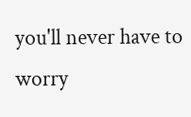you'll never have to worry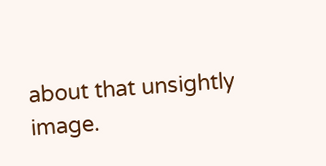about that unsightly image.